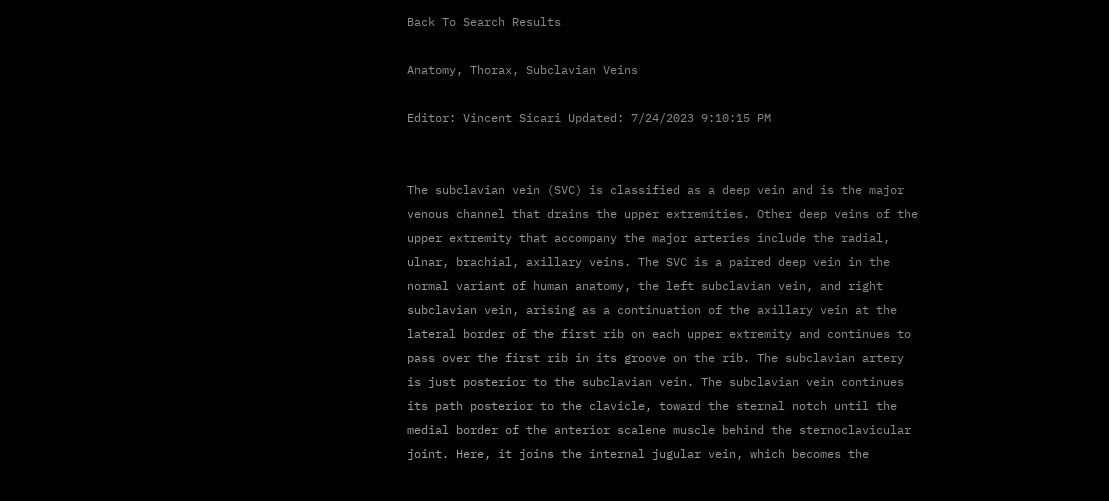Back To Search Results

Anatomy, Thorax, Subclavian Veins

Editor: Vincent Sicari Updated: 7/24/2023 9:10:15 PM


The subclavian vein (SVC) is classified as a deep vein and is the major venous channel that drains the upper extremities. Other deep veins of the upper extremity that accompany the major arteries include the radial, ulnar, brachial, axillary veins. The SVC is a paired deep vein in the normal variant of human anatomy, the left subclavian vein, and right subclavian vein, arising as a continuation of the axillary vein at the lateral border of the first rib on each upper extremity and continues to pass over the first rib in its groove on the rib. The subclavian artery is just posterior to the subclavian vein. The subclavian vein continues its path posterior to the clavicle, toward the sternal notch until the medial border of the anterior scalene muscle behind the sternoclavicular joint. Here, it joins the internal jugular vein, which becomes the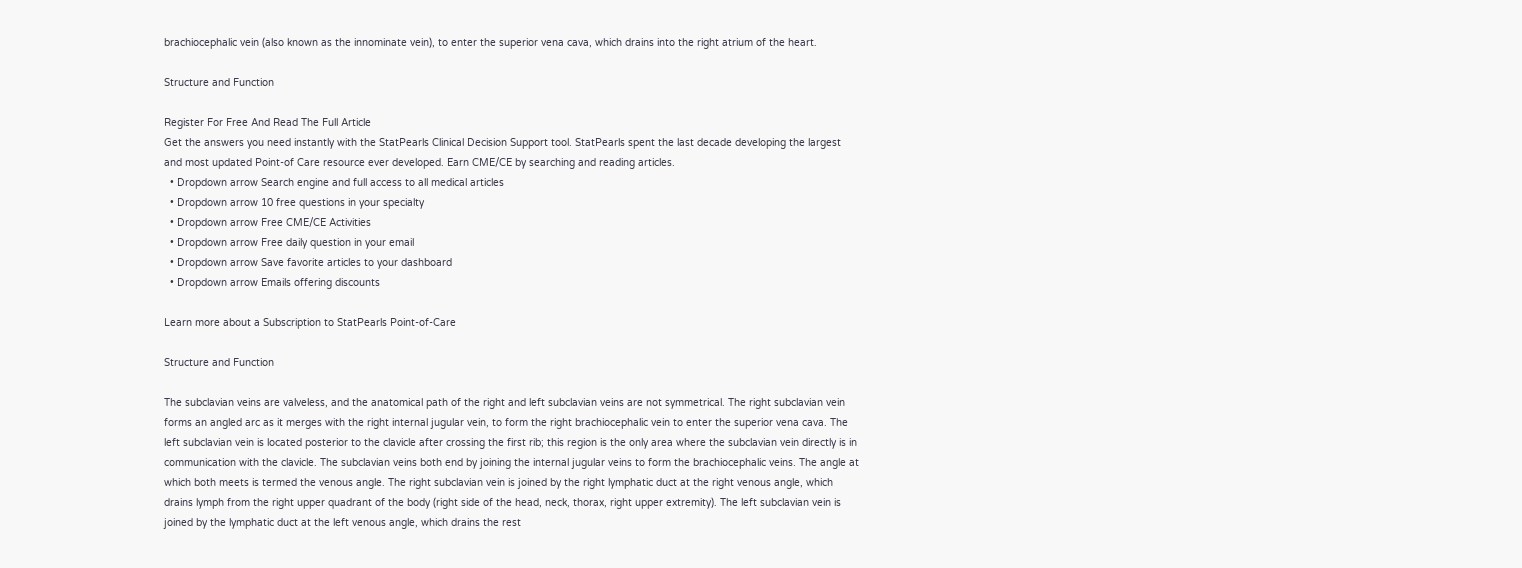brachiocephalic vein (also known as the innominate vein), to enter the superior vena cava, which drains into the right atrium of the heart.

Structure and Function

Register For Free And Read The Full Article
Get the answers you need instantly with the StatPearls Clinical Decision Support tool. StatPearls spent the last decade developing the largest and most updated Point-of Care resource ever developed. Earn CME/CE by searching and reading articles.
  • Dropdown arrow Search engine and full access to all medical articles
  • Dropdown arrow 10 free questions in your specialty
  • Dropdown arrow Free CME/CE Activities
  • Dropdown arrow Free daily question in your email
  • Dropdown arrow Save favorite articles to your dashboard
  • Dropdown arrow Emails offering discounts

Learn more about a Subscription to StatPearls Point-of-Care

Structure and Function

The subclavian veins are valveless, and the anatomical path of the right and left subclavian veins are not symmetrical. The right subclavian vein forms an angled arc as it merges with the right internal jugular vein, to form the right brachiocephalic vein to enter the superior vena cava. The left subclavian vein is located posterior to the clavicle after crossing the first rib; this region is the only area where the subclavian vein directly is in communication with the clavicle. The subclavian veins both end by joining the internal jugular veins to form the brachiocephalic veins. The angle at which both meets is termed the venous angle. The right subclavian vein is joined by the right lymphatic duct at the right venous angle, which drains lymph from the right upper quadrant of the body (right side of the head, neck, thorax, right upper extremity). The left subclavian vein is joined by the lymphatic duct at the left venous angle, which drains the rest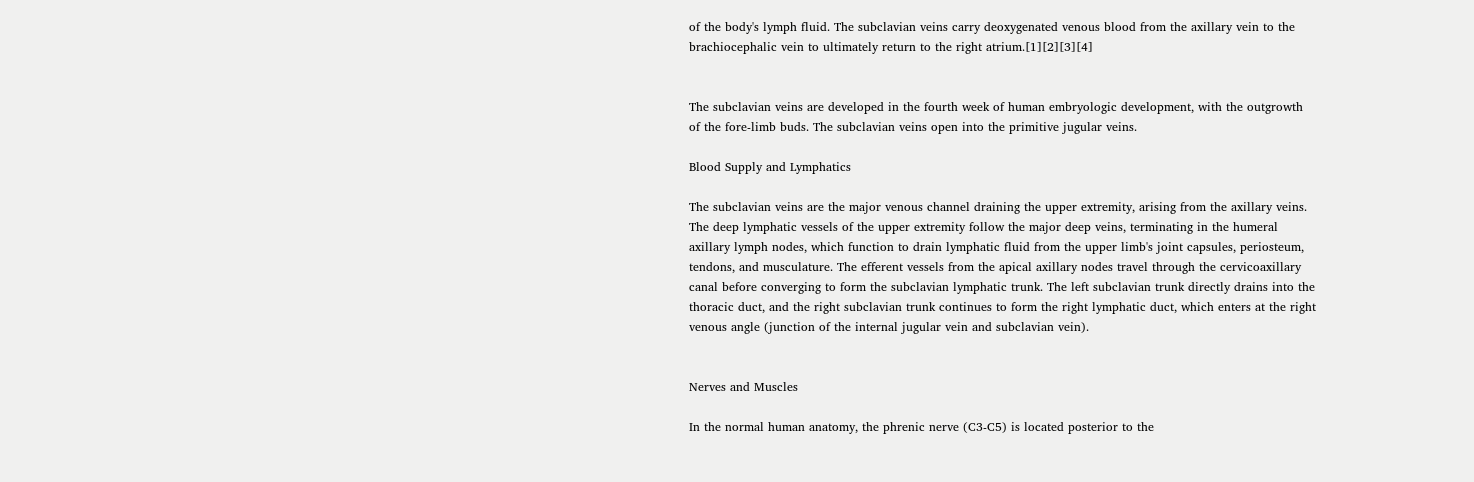of the body's lymph fluid. The subclavian veins carry deoxygenated venous blood from the axillary vein to the brachiocephalic vein to ultimately return to the right atrium.[1][2][3][4]


The subclavian veins are developed in the fourth week of human embryologic development, with the outgrowth of the fore-limb buds. The subclavian veins open into the primitive jugular veins.

Blood Supply and Lymphatics

The subclavian veins are the major venous channel draining the upper extremity, arising from the axillary veins. The deep lymphatic vessels of the upper extremity follow the major deep veins, terminating in the humeral axillary lymph nodes, which function to drain lymphatic fluid from the upper limb's joint capsules, periosteum, tendons, and musculature. The efferent vessels from the apical axillary nodes travel through the cervicoaxillary canal before converging to form the subclavian lymphatic trunk. The left subclavian trunk directly drains into the thoracic duct, and the right subclavian trunk continues to form the right lymphatic duct, which enters at the right venous angle (junction of the internal jugular vein and subclavian vein).


Nerves and Muscles

In the normal human anatomy, the phrenic nerve (C3-C5) is located posterior to the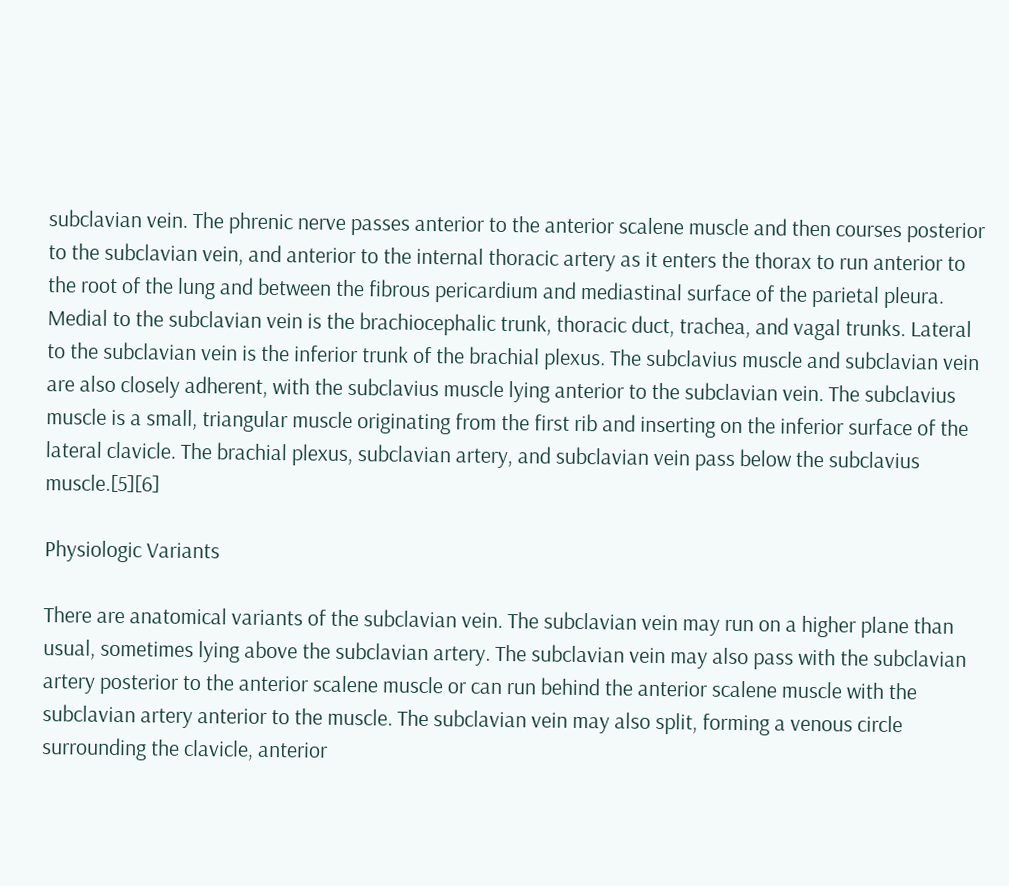subclavian vein. The phrenic nerve passes anterior to the anterior scalene muscle and then courses posterior to the subclavian vein, and anterior to the internal thoracic artery as it enters the thorax to run anterior to the root of the lung and between the fibrous pericardium and mediastinal surface of the parietal pleura. Medial to the subclavian vein is the brachiocephalic trunk, thoracic duct, trachea, and vagal trunks. Lateral to the subclavian vein is the inferior trunk of the brachial plexus. The subclavius muscle and subclavian vein are also closely adherent, with the subclavius muscle lying anterior to the subclavian vein. The subclavius muscle is a small, triangular muscle originating from the first rib and inserting on the inferior surface of the lateral clavicle. The brachial plexus, subclavian artery, and subclavian vein pass below the subclavius muscle.[5][6]

Physiologic Variants

There are anatomical variants of the subclavian vein. The subclavian vein may run on a higher plane than usual, sometimes lying above the subclavian artery. The subclavian vein may also pass with the subclavian artery posterior to the anterior scalene muscle or can run behind the anterior scalene muscle with the subclavian artery anterior to the muscle. The subclavian vein may also split, forming a venous circle surrounding the clavicle, anterior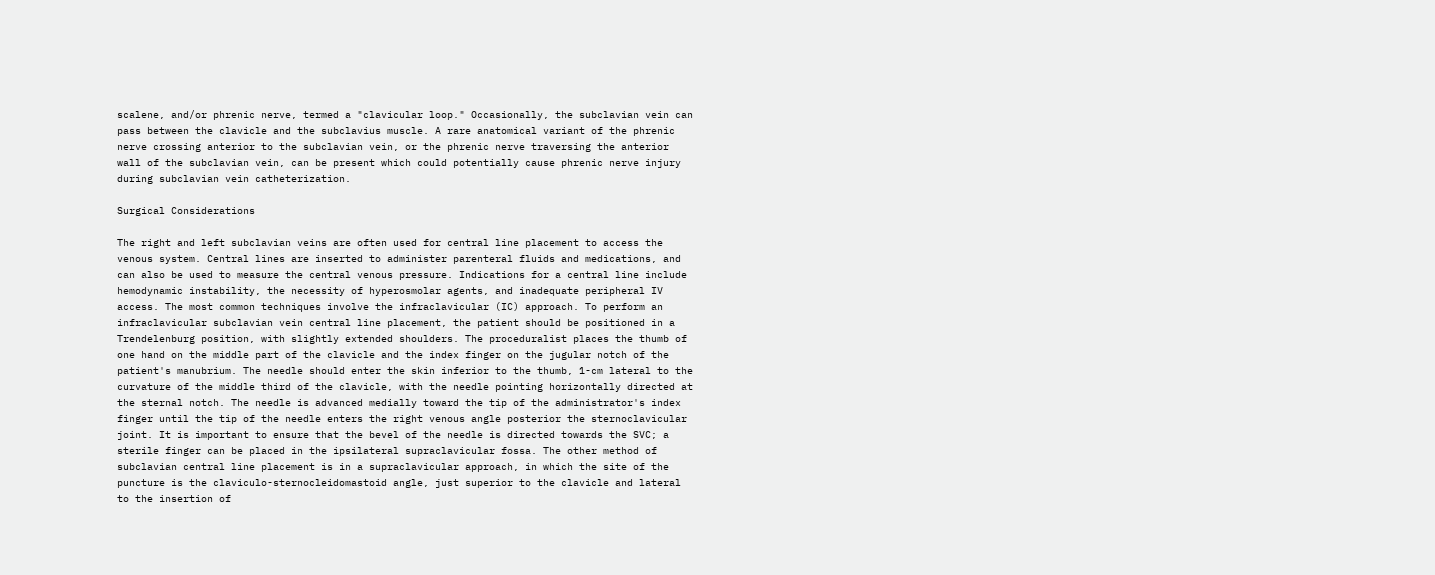scalene, and/or phrenic nerve, termed a "clavicular loop." Occasionally, the subclavian vein can pass between the clavicle and the subclavius muscle. A rare anatomical variant of the phrenic nerve crossing anterior to the subclavian vein, or the phrenic nerve traversing the anterior wall of the subclavian vein, can be present which could potentially cause phrenic nerve injury during subclavian vein catheterization.

Surgical Considerations

The right and left subclavian veins are often used for central line placement to access the venous system. Central lines are inserted to administer parenteral fluids and medications, and can also be used to measure the central venous pressure. Indications for a central line include hemodynamic instability, the necessity of hyperosmolar agents, and inadequate peripheral IV access. The most common techniques involve the infraclavicular (IC) approach. To perform an infraclavicular subclavian vein central line placement, the patient should be positioned in a Trendelenburg position, with slightly extended shoulders. The proceduralist places the thumb of one hand on the middle part of the clavicle and the index finger on the jugular notch of the patient's manubrium. The needle should enter the skin inferior to the thumb, 1-cm lateral to the curvature of the middle third of the clavicle, with the needle pointing horizontally directed at the sternal notch. The needle is advanced medially toward the tip of the administrator's index finger until the tip of the needle enters the right venous angle posterior the sternoclavicular joint. It is important to ensure that the bevel of the needle is directed towards the SVC; a sterile finger can be placed in the ipsilateral supraclavicular fossa. The other method of subclavian central line placement is in a supraclavicular approach, in which the site of the puncture is the claviculo-sternocleidomastoid angle, just superior to the clavicle and lateral to the insertion of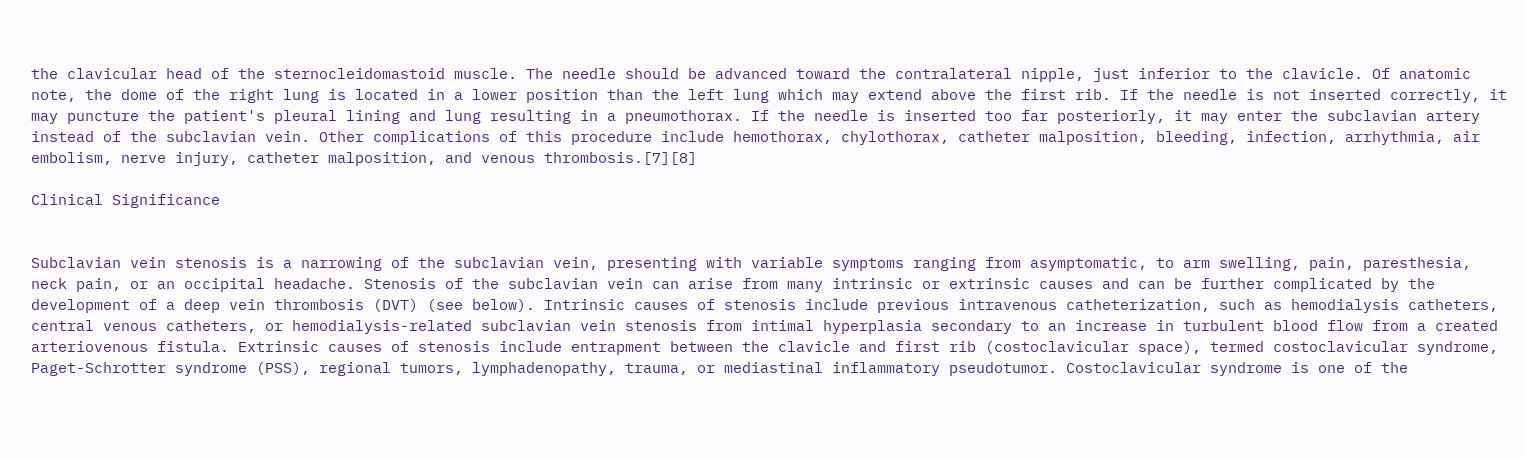the clavicular head of the sternocleidomastoid muscle. The needle should be advanced toward the contralateral nipple, just inferior to the clavicle. Of anatomic note, the dome of the right lung is located in a lower position than the left lung which may extend above the first rib. If the needle is not inserted correctly, it may puncture the patient's pleural lining and lung resulting in a pneumothorax. If the needle is inserted too far posteriorly, it may enter the subclavian artery instead of the subclavian vein. Other complications of this procedure include hemothorax, chylothorax, catheter malposition, bleeding, infection, arrhythmia, air embolism, nerve injury, catheter malposition, and venous thrombosis.[7][8]

Clinical Significance


Subclavian vein stenosis is a narrowing of the subclavian vein, presenting with variable symptoms ranging from asymptomatic, to arm swelling, pain, paresthesia, neck pain, or an occipital headache. Stenosis of the subclavian vein can arise from many intrinsic or extrinsic causes and can be further complicated by the development of a deep vein thrombosis (DVT) (see below). Intrinsic causes of stenosis include previous intravenous catheterization, such as hemodialysis catheters, central venous catheters, or hemodialysis-related subclavian vein stenosis from intimal hyperplasia secondary to an increase in turbulent blood flow from a created arteriovenous fistula. Extrinsic causes of stenosis include entrapment between the clavicle and first rib (costoclavicular space), termed costoclavicular syndrome, Paget-Schrotter syndrome (PSS), regional tumors, lymphadenopathy, trauma, or mediastinal inflammatory pseudotumor. Costoclavicular syndrome is one of the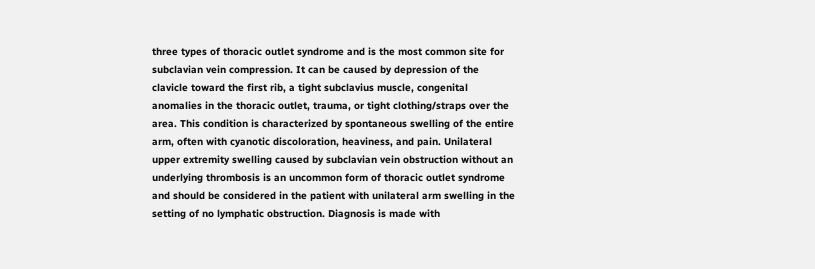three types of thoracic outlet syndrome and is the most common site for subclavian vein compression. It can be caused by depression of the clavicle toward the first rib, a tight subclavius muscle, congenital anomalies in the thoracic outlet, trauma, or tight clothing/straps over the area. This condition is characterized by spontaneous swelling of the entire arm, often with cyanotic discoloration, heaviness, and pain. Unilateral upper extremity swelling caused by subclavian vein obstruction without an underlying thrombosis is an uncommon form of thoracic outlet syndrome and should be considered in the patient with unilateral arm swelling in the setting of no lymphatic obstruction. Diagnosis is made with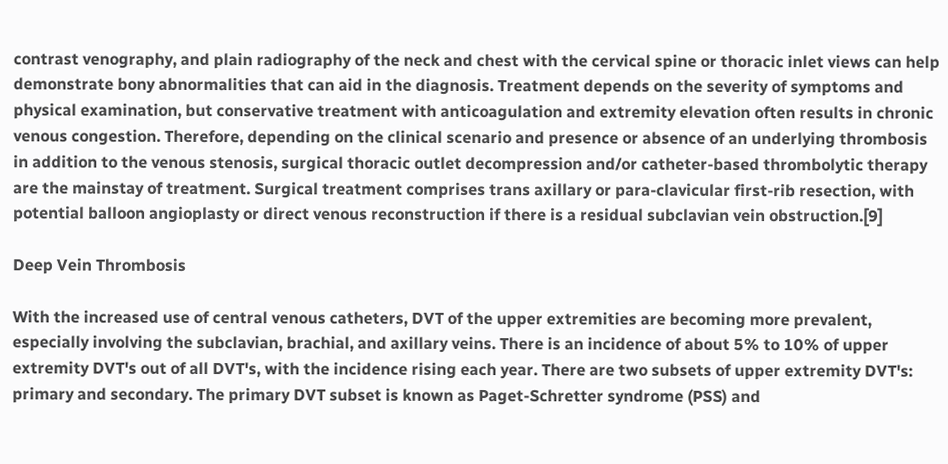contrast venography, and plain radiography of the neck and chest with the cervical spine or thoracic inlet views can help demonstrate bony abnormalities that can aid in the diagnosis. Treatment depends on the severity of symptoms and physical examination, but conservative treatment with anticoagulation and extremity elevation often results in chronic venous congestion. Therefore, depending on the clinical scenario and presence or absence of an underlying thrombosis in addition to the venous stenosis, surgical thoracic outlet decompression and/or catheter-based thrombolytic therapy are the mainstay of treatment. Surgical treatment comprises trans axillary or para-clavicular first-rib resection, with potential balloon angioplasty or direct venous reconstruction if there is a residual subclavian vein obstruction.[9]

Deep Vein Thrombosis

With the increased use of central venous catheters, DVT of the upper extremities are becoming more prevalent, especially involving the subclavian, brachial, and axillary veins. There is an incidence of about 5% to 10% of upper extremity DVT's out of all DVT's, with the incidence rising each year. There are two subsets of upper extremity DVT's: primary and secondary. The primary DVT subset is known as Paget-Schretter syndrome (PSS) and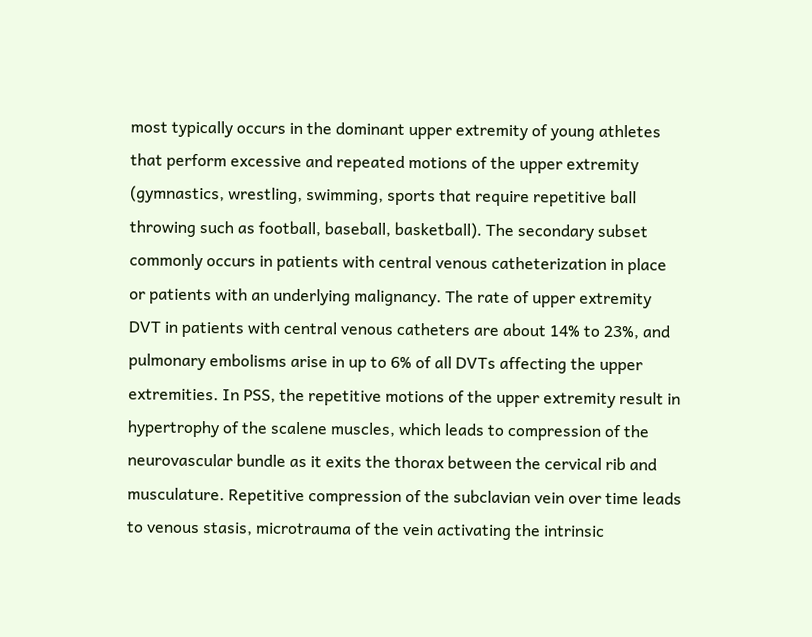most typically occurs in the dominant upper extremity of young athletes that perform excessive and repeated motions of the upper extremity (gymnastics, wrestling, swimming, sports that require repetitive ball throwing such as football, baseball, basketball). The secondary subset commonly occurs in patients with central venous catheterization in place or patients with an underlying malignancy. The rate of upper extremity DVT in patients with central venous catheters are about 14% to 23%, and pulmonary embolisms arise in up to 6% of all DVTs affecting the upper extremities. In PSS, the repetitive motions of the upper extremity result in hypertrophy of the scalene muscles, which leads to compression of the neurovascular bundle as it exits the thorax between the cervical rib and musculature. Repetitive compression of the subclavian vein over time leads to venous stasis, microtrauma of the vein activating the intrinsic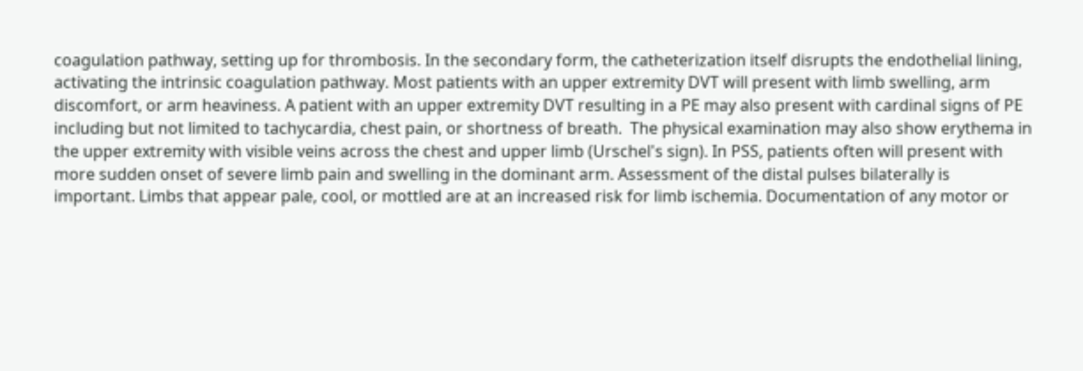coagulation pathway, setting up for thrombosis. In the secondary form, the catheterization itself disrupts the endothelial lining, activating the intrinsic coagulation pathway. Most patients with an upper extremity DVT will present with limb swelling, arm discomfort, or arm heaviness. A patient with an upper extremity DVT resulting in a PE may also present with cardinal signs of PE including but not limited to tachycardia, chest pain, or shortness of breath.  The physical examination may also show erythema in the upper extremity with visible veins across the chest and upper limb (Urschel's sign). In PSS, patients often will present with more sudden onset of severe limb pain and swelling in the dominant arm. Assessment of the distal pulses bilaterally is important. Limbs that appear pale, cool, or mottled are at an increased risk for limb ischemia. Documentation of any motor or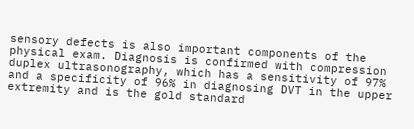sensory defects is also important components of the physical exam. Diagnosis is confirmed with compression duplex ultrasonography, which has a sensitivity of 97% and a specificity of 96% in diagnosing DVT in the upper extremity and is the gold standard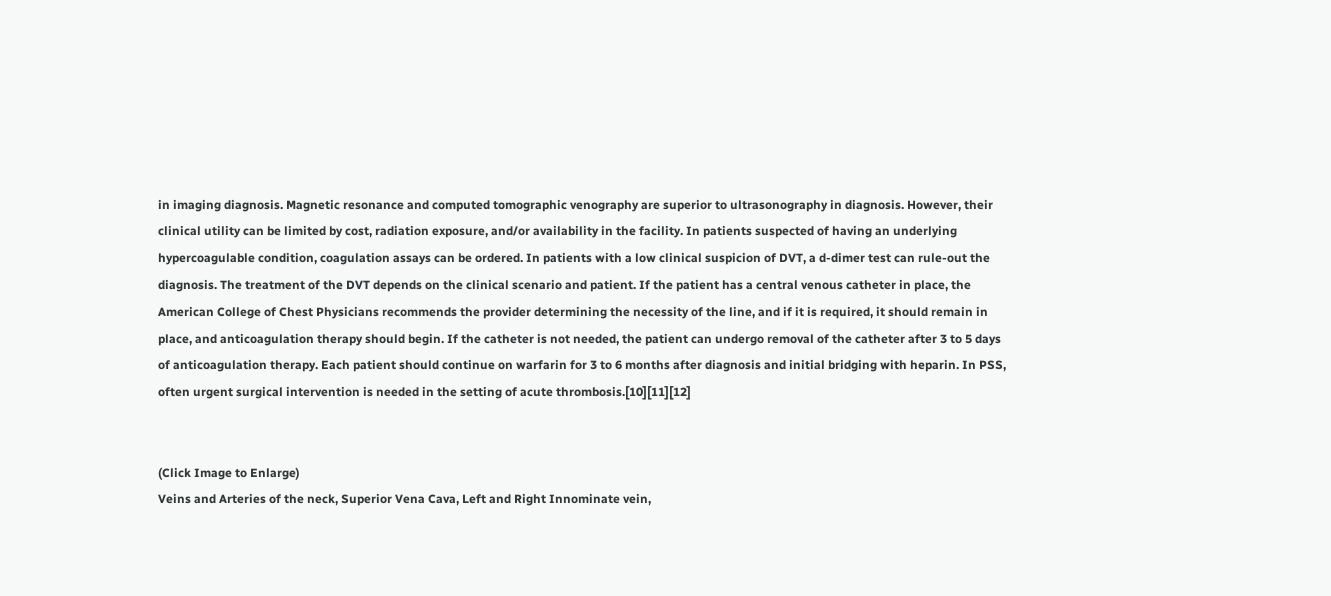in imaging diagnosis. Magnetic resonance and computed tomographic venography are superior to ultrasonography in diagnosis. However, their clinical utility can be limited by cost, radiation exposure, and/or availability in the facility. In patients suspected of having an underlying hypercoagulable condition, coagulation assays can be ordered. In patients with a low clinical suspicion of DVT, a d-dimer test can rule-out the diagnosis. The treatment of the DVT depends on the clinical scenario and patient. If the patient has a central venous catheter in place, the American College of Chest Physicians recommends the provider determining the necessity of the line, and if it is required, it should remain in place, and anticoagulation therapy should begin. If the catheter is not needed, the patient can undergo removal of the catheter after 3 to 5 days of anticoagulation therapy. Each patient should continue on warfarin for 3 to 6 months after diagnosis and initial bridging with heparin. In PSS, often urgent surgical intervention is needed in the setting of acute thrombosis.[10][11][12]


(Click Image to Enlarge)
Veins and Arteries of the neck, Superior Vena Cava, Left and Right Innominate vein,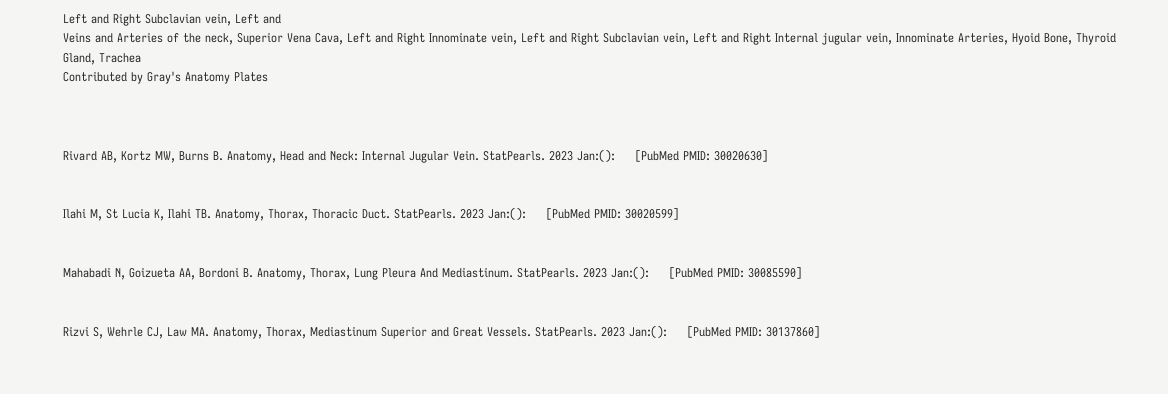Left and Right Subclavian vein, Left and
Veins and Arteries of the neck, Superior Vena Cava, Left and Right Innominate vein, Left and Right Subclavian vein, Left and Right Internal jugular vein, Innominate Arteries, Hyoid Bone, Thyroid Gland, Trachea
Contributed by Gray's Anatomy Plates



Rivard AB, Kortz MW, Burns B. Anatomy, Head and Neck: Internal Jugular Vein. StatPearls. 2023 Jan:():     [PubMed PMID: 30020630]


Ilahi M, St Lucia K, Ilahi TB. Anatomy, Thorax, Thoracic Duct. StatPearls. 2023 Jan:():     [PubMed PMID: 30020599]


Mahabadi N, Goizueta AA, Bordoni B. Anatomy, Thorax, Lung Pleura And Mediastinum. StatPearls. 2023 Jan:():     [PubMed PMID: 30085590]


Rizvi S, Wehrle CJ, Law MA. Anatomy, Thorax, Mediastinum Superior and Great Vessels. StatPearls. 2023 Jan:():     [PubMed PMID: 30137860]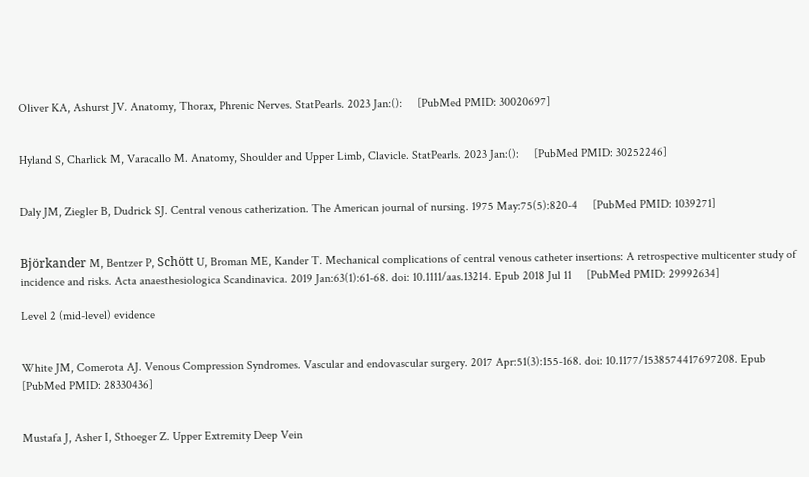Oliver KA, Ashurst JV. Anatomy, Thorax, Phrenic Nerves. StatPearls. 2023 Jan:():     [PubMed PMID: 30020697]


Hyland S, Charlick M, Varacallo M. Anatomy, Shoulder and Upper Limb, Clavicle. StatPearls. 2023 Jan:():     [PubMed PMID: 30252246]


Daly JM, Ziegler B, Dudrick SJ. Central venous catherization. The American journal of nursing. 1975 May:75(5):820-4     [PubMed PMID: 1039271]


Björkander M, Bentzer P, Schött U, Broman ME, Kander T. Mechanical complications of central venous catheter insertions: A retrospective multicenter study of incidence and risks. Acta anaesthesiologica Scandinavica. 2019 Jan:63(1):61-68. doi: 10.1111/aas.13214. Epub 2018 Jul 11     [PubMed PMID: 29992634]

Level 2 (mid-level) evidence


White JM, Comerota AJ. Venous Compression Syndromes. Vascular and endovascular surgery. 2017 Apr:51(3):155-168. doi: 10.1177/1538574417697208. Epub     [PubMed PMID: 28330436]


Mustafa J, Asher I, Sthoeger Z. Upper Extremity Deep Vein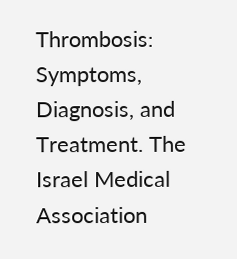Thrombosis: Symptoms, Diagnosis, and Treatment. The Israel Medical Association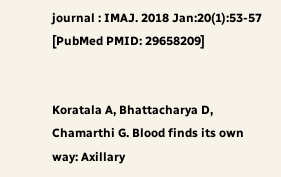journal : IMAJ. 2018 Jan:20(1):53-57     [PubMed PMID: 29658209]


Koratala A, Bhattacharya D, Chamarthi G. Blood finds its own way: Axillary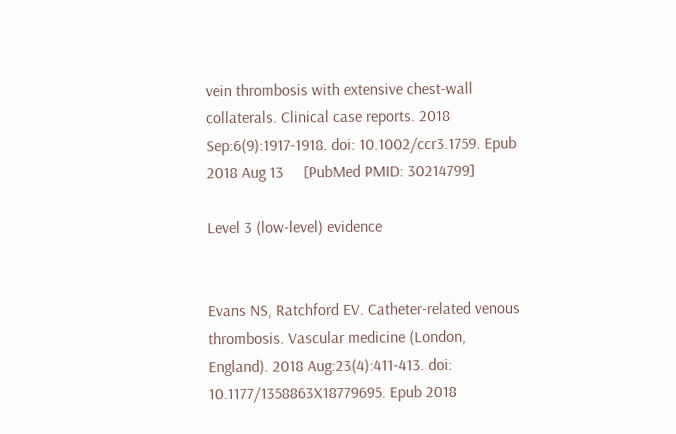vein thrombosis with extensive chest-wall collaterals. Clinical case reports. 2018 Sep:6(9):1917-1918. doi: 10.1002/ccr3.1759. Epub 2018 Aug 13     [PubMed PMID: 30214799]

Level 3 (low-level) evidence


Evans NS, Ratchford EV. Catheter-related venous thrombosis. Vascular medicine (London, England). 2018 Aug:23(4):411-413. doi: 10.1177/1358863X18779695. Epub 2018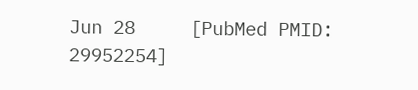Jun 28     [PubMed PMID: 29952254]